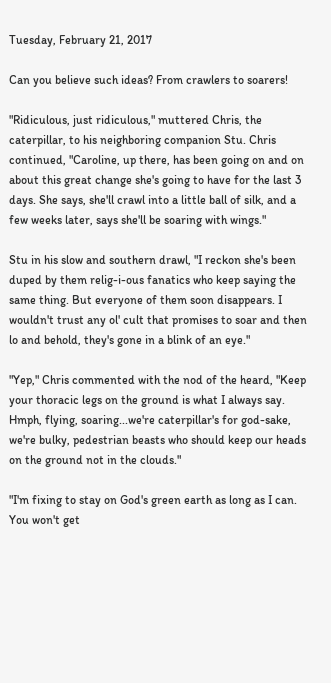Tuesday, February 21, 2017

Can you believe such ideas? From crawlers to soarers!

"Ridiculous, just ridiculous," muttered Chris, the caterpillar, to his neighboring companion Stu. Chris continued, "Caroline, up there, has been going on and on about this great change she's going to have for the last 3 days. She says, she'll crawl into a little ball of silk, and a few weeks later, says she'll be soaring with wings."

Stu in his slow and southern drawl, "I reckon she's been duped by them relig-i-ous fanatics who keep saying the same thing. But everyone of them soon disappears. I wouldn't trust any ol' cult that promises to soar and then lo and behold, they's gone in a blink of an eye."

"Yep," Chris commented with the nod of the heard, "Keep your thoracic legs on the ground is what I always say. Hmph, flying, soaring...we're caterpillar's for god-sake, we're bulky, pedestrian beasts who should keep our heads on the ground not in the clouds."

"I'm fixing to stay on God's green earth as long as I can. You won't get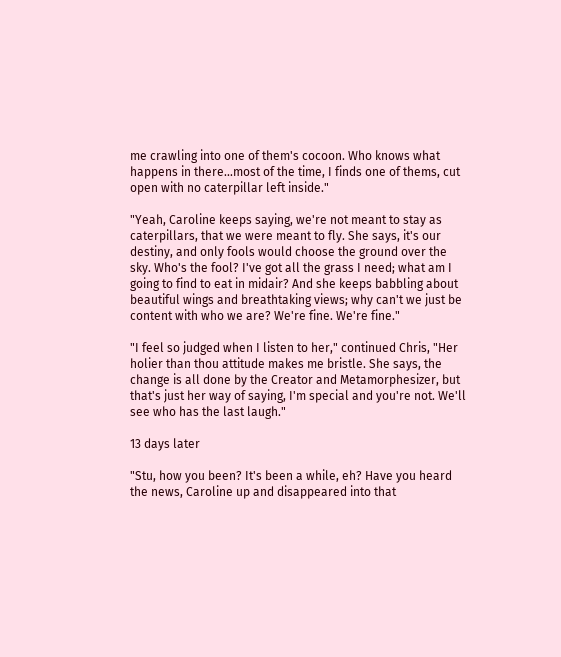me crawling into one of them's cocoon. Who knows what happens in there...most of the time, I finds one of thems, cut open with no caterpillar left inside."

"Yeah, Caroline keeps saying, we're not meant to stay as caterpillars, that we were meant to fly. She says, it's our destiny, and only fools would choose the ground over the sky. Who's the fool? I've got all the grass I need; what am I going to find to eat in midair? And she keeps babbling about beautiful wings and breathtaking views; why can't we just be content with who we are? We're fine. We're fine."

"I feel so judged when I listen to her," continued Chris, "Her holier than thou attitude makes me bristle. She says, the change is all done by the Creator and Metamorphesizer, but that's just her way of saying, I'm special and you're not. We'll see who has the last laugh."

13 days later

"Stu, how you been? It's been a while, eh? Have you heard the news, Caroline up and disappeared into that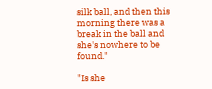silk ball, and then this morning there was a break in the ball and she's nowhere to be found."

"Is she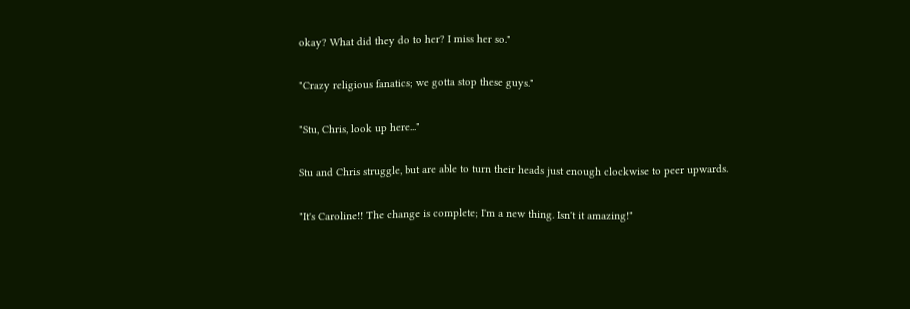okay? What did they do to her? I miss her so."

"Crazy religious fanatics; we gotta stop these guys."

"Stu, Chris, look up here..."

Stu and Chris struggle, but are able to turn their heads just enough clockwise to peer upwards.

"It's Caroline!! The change is complete; I'm a new thing. Isn't it amazing!"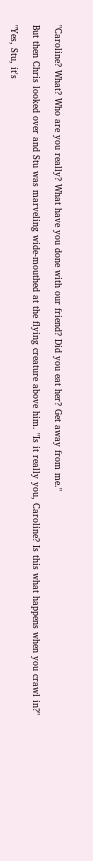"Caroline? What? Who are you really? What have you done with our friend? Did you eat her? Get away from me."

But then Chris looked over and Stu was marveling wide-mouthed at the flying creature above him. "Is it really you, Caroline? Is this what happens when you crawl in?"

"Yes, Stu, it's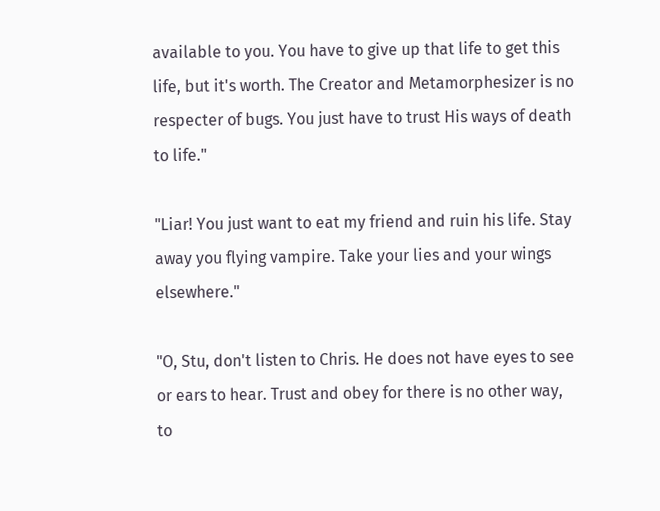available to you. You have to give up that life to get this life, but it's worth. The Creator and Metamorphesizer is no respecter of bugs. You just have to trust His ways of death to life."

"Liar! You just want to eat my friend and ruin his life. Stay away you flying vampire. Take your lies and your wings elsewhere."

"O, Stu, don't listen to Chris. He does not have eyes to see or ears to hear. Trust and obey for there is no other way, to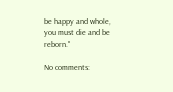be happy and whole, you must die and be reborn."

No comments: